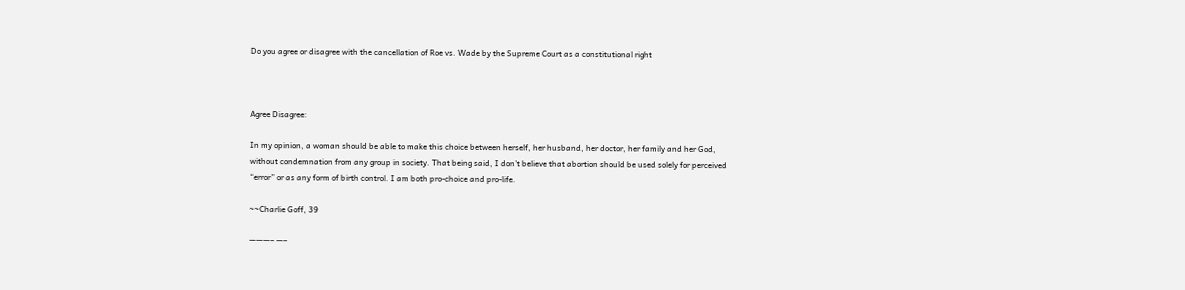Do you agree or disagree with the cancellation of Roe vs. Wade by the Supreme Court as a constitutional right



Agree Disagree:

In my opinion, a woman should be able to make this choice between herself, her husband, her doctor, her family and her God, without condemnation from any group in society. That being said, I don’t believe that abortion should be used solely for perceived “error” or as any form of birth control. I am both pro-choice and pro-life.

~~Charlie Goff, 39

———– —–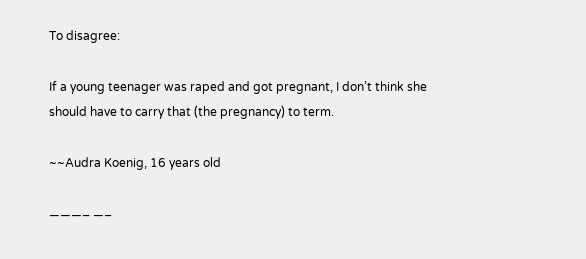To disagree:

If a young teenager was raped and got pregnant, I don’t think she should have to carry that (the pregnancy) to term.

~~Audra Koenig, 16 years old

———– —–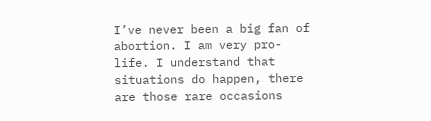I’ve never been a big fan of abortion. I am very pro-life. I understand that situations do happen, there are those rare occasions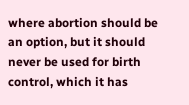where abortion should be an option, but it should never be used for birth control, which it has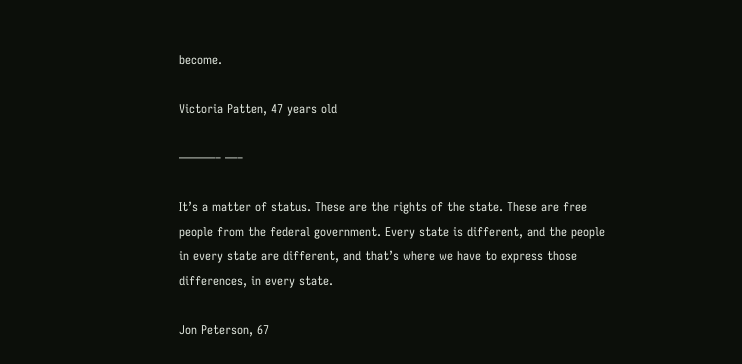become.

Victoria Patten, 47 years old

———– —–

It’s a matter of status. These are the rights of the state. These are free people from the federal government. Every state is different, and the people in every state are different, and that’s where we have to express those differences, in every state.

Jon Peterson, 67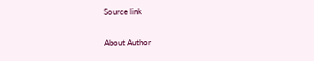Source link


About Author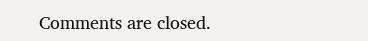Comments are closed.